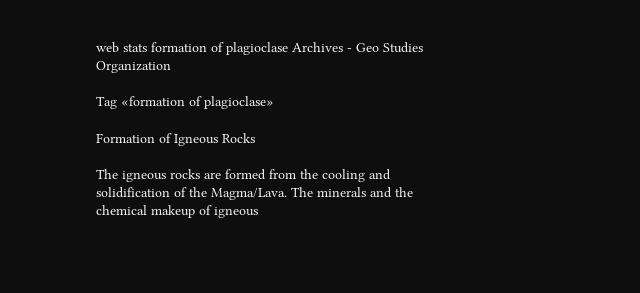web stats formation of plagioclase Archives - Geo Studies Organization

Tag «formation of plagioclase»

Formation of Igneous Rocks

The igneous rocks are formed from the cooling and solidification of the Magma/Lava. The minerals and the chemical makeup of igneous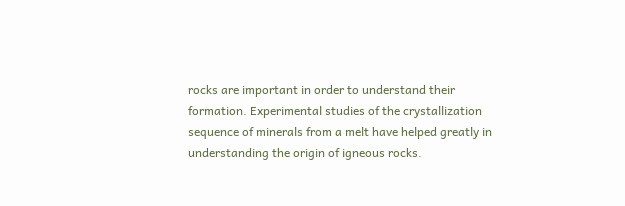rocks are important in order to understand their formation. Experimental studies of the crystallization sequence of minerals from a melt have helped greatly in understanding the origin of igneous rocks.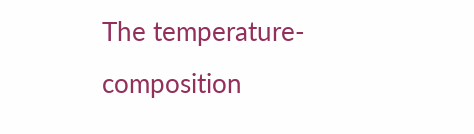The temperature-composition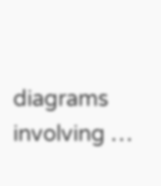diagrams involving …